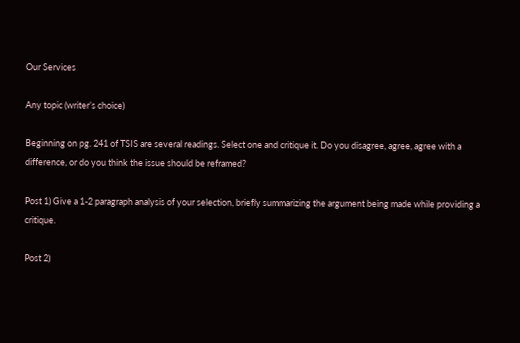Our Services

Any topic (writer’s choice)

Beginning on pg. 241 of TSIS are several readings. Select one and critique it. Do you disagree, agree, agree with a difference, or do you think the issue should be reframed?

Post 1) Give a 1-2 paragraph analysis of your selection, briefly summarizing the argument being made while providing a critique.

Post 2)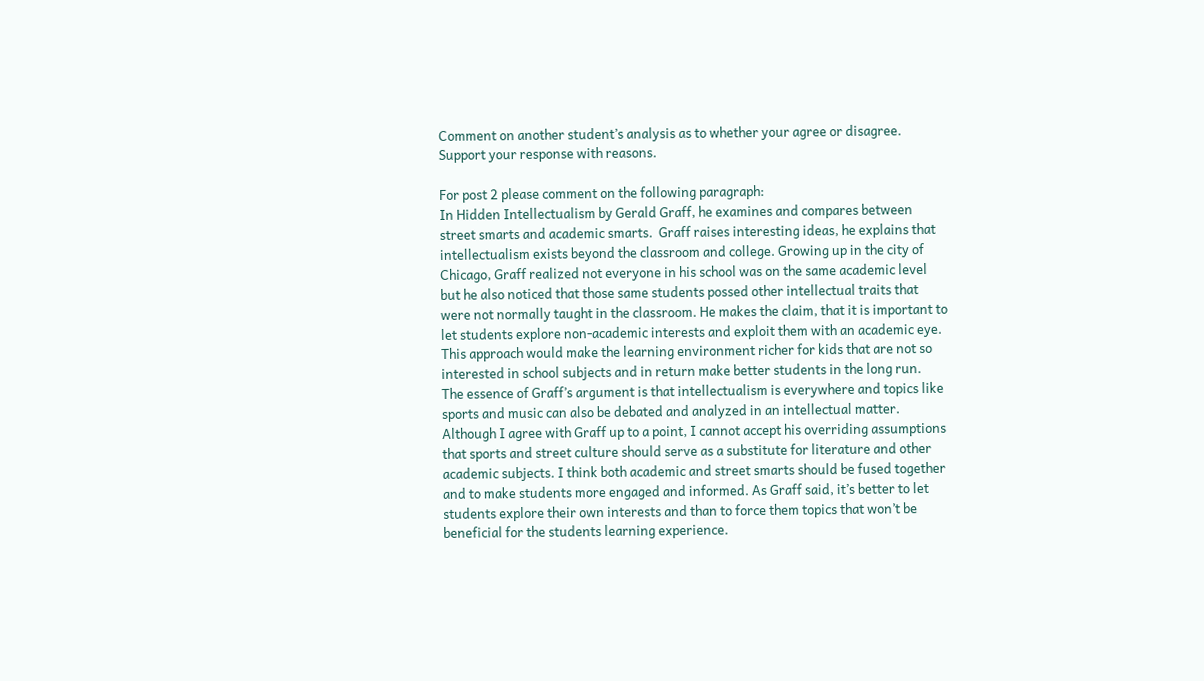Comment on another student’s analysis as to whether your agree or disagree. Support your response with reasons.

For post 2 please comment on the following paragraph:
In Hidden Intellectualism by Gerald Graff, he examines and compares between street smarts and academic smarts.  Graff raises interesting ideas, he explains that intellectualism exists beyond the classroom and college. Growing up in the city of Chicago, Graff realized not everyone in his school was on the same academic level but he also noticed that those same students possed other intellectual traits that were not normally taught in the classroom. He makes the claim, that it is important to let students explore non-academic interests and exploit them with an academic eye. This approach would make the learning environment richer for kids that are not so interested in school subjects and in return make better students in the long run.  The essence of Graff’s argument is that intellectualism is everywhere and topics like sports and music can also be debated and analyzed in an intellectual matter. Although I agree with Graff up to a point, I cannot accept his overriding assumptions that sports and street culture should serve as a substitute for literature and other academic subjects. I think both academic and street smarts should be fused together and to make students more engaged and informed. As Graff said, it’s better to let students explore their own interests and than to force them topics that won’t be beneficial for the students learning experience.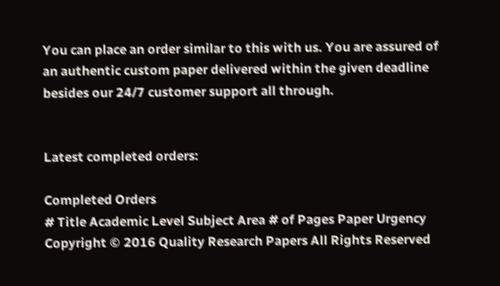You can place an order similar to this with us. You are assured of an authentic custom paper delivered within the given deadline besides our 24/7 customer support all through.


Latest completed orders:

Completed Orders
# Title Academic Level Subject Area # of Pages Paper Urgency
Copyright © 2016 Quality Research Papers All Rights Reserved